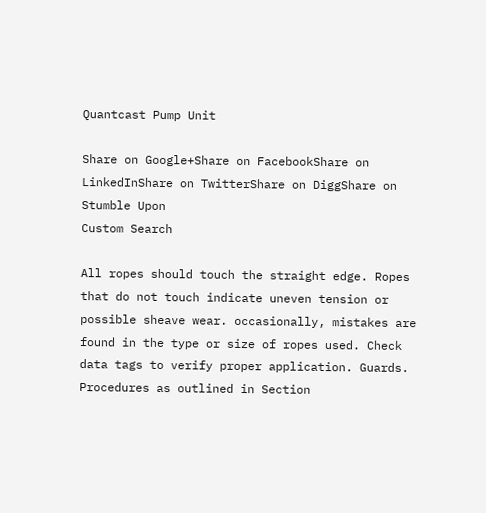Quantcast Pump Unit

Share on Google+Share on FacebookShare on LinkedInShare on TwitterShare on DiggShare on Stumble Upon
Custom Search

All ropes should touch the straight edge. Ropes that do not touch indicate uneven tension or
possible sheave wear. occasionally, mistakes are found in the type or size of ropes used. Check
data tags to verify proper application. Guards. Procedures as outlined in Section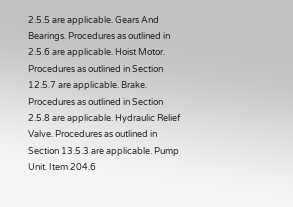2.5.5 are applicable. Gears And Bearings. Procedures as outlined in 2.5.6 are applicable. Hoist Motor. Procedures as outlined in Section 12.5.7 are applicable. Brake. Procedures as outlined in Section 2.5.8 are applicable. Hydraulic Relief Valve. Procedures as outlined in Section 13.5.3 are applicable. Pump Unit. Item 204.6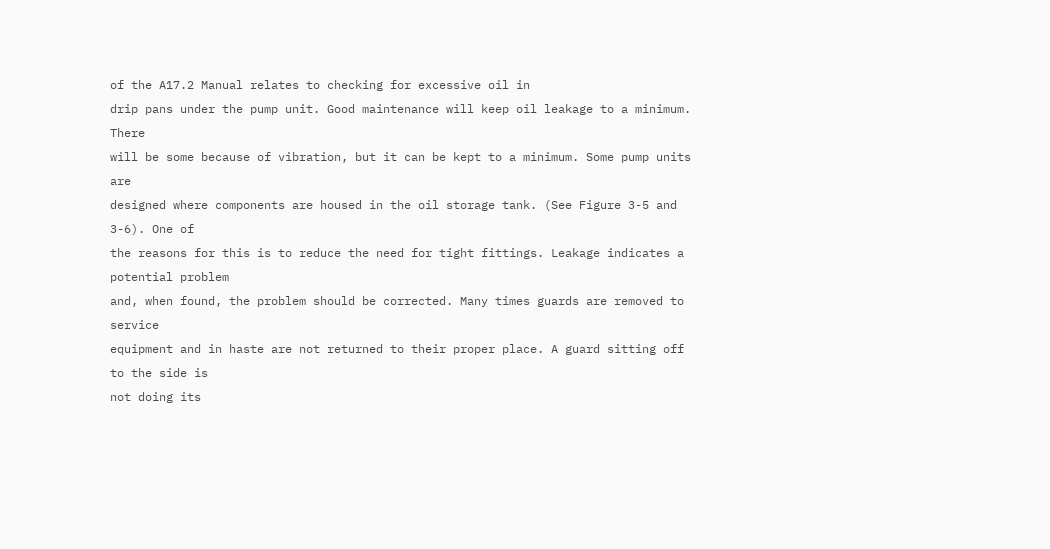of the A17.2 Manual relates to checking for excessive oil in
drip pans under the pump unit. Good maintenance will keep oil leakage to a minimum. There
will be some because of vibration, but it can be kept to a minimum. Some pump units are
designed where components are housed in the oil storage tank. (See Figure 3-5 and 3-6). One of
the reasons for this is to reduce the need for tight fittings. Leakage indicates a potential problem
and, when found, the problem should be corrected. Many times guards are removed to service
equipment and in haste are not returned to their proper place. A guard sitting off to the side is
not doing its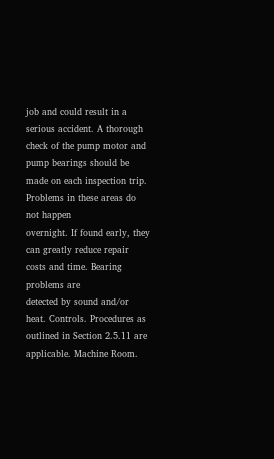job and could result in a serious accident. A thorough check of the pump motor and
pump bearings should be made on each inspection trip. Problems in these areas do not happen
overnight. If found early, they can greatly reduce repair costs and time. Bearing problems are
detected by sound and/or heat. Controls. Procedures as outlined in Section 2.5.11 are applicable. Machine Room.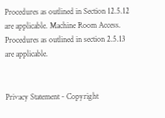Procedures as outlined in Section 12.5.12 are applicable. Machine Room Access. Procedures as outlined in section 2.5.13 are applicable.


Privacy Statement - Copyright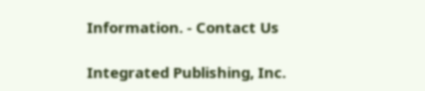Information. - Contact Us

Integrated Publishing, Inc.